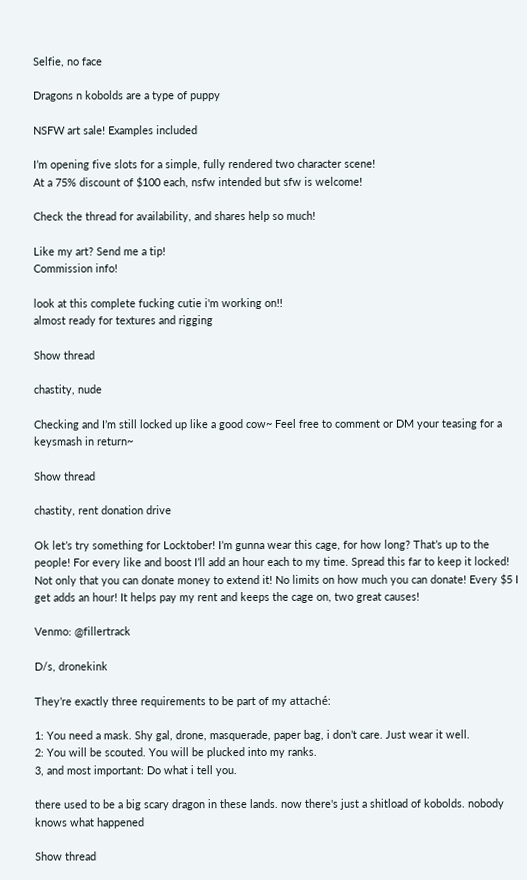Selfie, no face

Dragons n kobolds are a type of puppy

NSFW art sale! Examples included

I’m opening five slots for a simple, fully rendered two character scene!
At a 75% discount of $100 each, nsfw intended but sfw is welcome!

Check the thread for availability, and shares help so much!

Like my art? Send me a tip!
Commission info!

look at this complete fucking cutie i'm working on!!
almost ready for textures and rigging

Show thread

chastity, nude

Checking and I’m still locked up like a good cow~ Feel free to comment or DM your teasing for a keysmash in return~

Show thread

chastity, rent donation drive

Ok let’s try something for Locktober! I’m gunna wear this cage, for how long? That’s up to the people! For every like and boost I’ll add an hour each to my time. Spread this far to keep it locked! Not only that you can donate money to extend it! No limits on how much you can donate! Every $5 I get adds an hour! It helps pay my rent and keeps the cage on, two great causes!

Venmo: @fillertrack

D/s, dronekink

They’re exactly three requirements to be part of my attaché:

1: You need a mask. Shy gal, drone, masquerade, paper bag, i don’t care. Just wear it well.
2: You will be scouted. You will be plucked into my ranks.
3, and most important: Do what i tell you.

there used to be a big scary dragon in these lands. now there's just a shitload of kobolds. nobody knows what happened

Show thread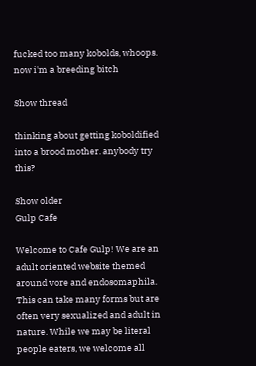fucked too many kobolds, whoops. now i'm a breeding bitch

Show thread

thinking about getting koboldified into a brood mother. anybody try this?

Show older
Gulp Cafe

Welcome to Cafe Gulp! We are an adult oriented website themed around vore and endosomaphila. This can take many forms but are often very sexualized and adult in nature. While we may be literal people eaters, we welcome all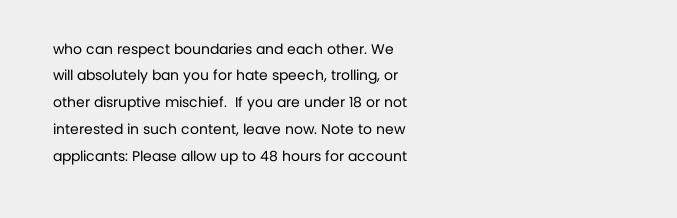who can respect boundaries and each other. We will absolutely ban you for hate speech, trolling, or other disruptive mischief.  If you are under 18 or not interested in such content, leave now. Note to new applicants: Please allow up to 48 hours for account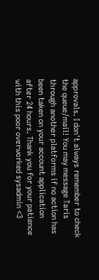approvals. I don't always remember to check the queue/mail! You may message Taris through another platforms if no action has been taken on your account application after 24 hours. Thank you for your patience with this poor overworked sysadmin <3